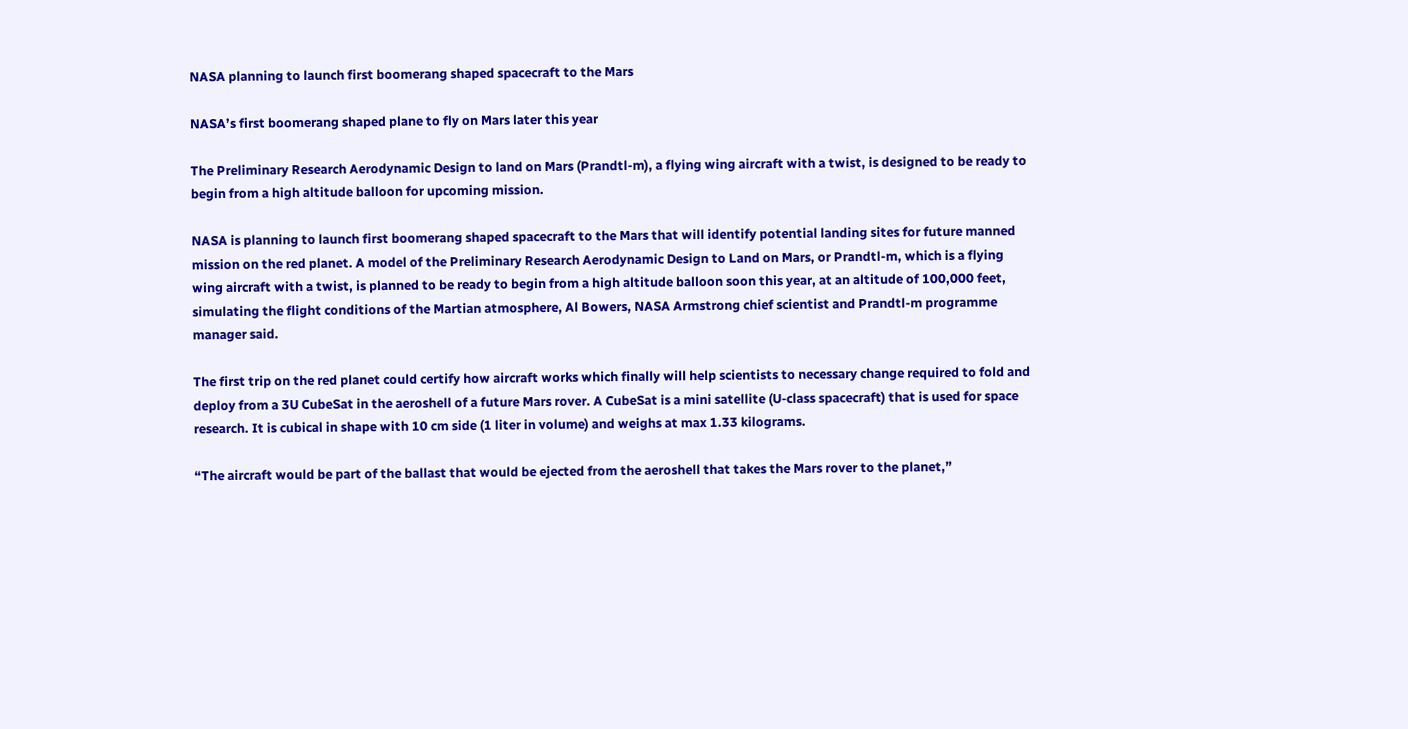NASA planning to launch first boomerang shaped spacecraft to the Mars

NASA’s first boomerang shaped plane to fly on Mars later this year

The Preliminary Research Aerodynamic Design to land on Mars (Prandtl-m), a flying wing aircraft with a twist, is designed to be ready to begin from a high altitude balloon for upcoming mission.

NASA is planning to launch first boomerang shaped spacecraft to the Mars that will identify potential landing sites for future manned mission on the red planet. A model of the Preliminary Research Aerodynamic Design to Land on Mars, or Prandtl-m, which is a flying wing aircraft with a twist, is planned to be ready to begin from a high altitude balloon soon this year, at an altitude of 100,000 feet, simulating the flight conditions of the Martian atmosphere, Al Bowers, NASA Armstrong chief scientist and Prandtl-m programme manager said.

The first trip on the red planet could certify how aircraft works which finally will help scientists to necessary change required to fold and deploy from a 3U CubeSat in the aeroshell of a future Mars rover. A CubeSat is a mini satellite (U-class spacecraft) that is used for space research. It is cubical in shape with 10 cm side (1 liter in volume) and weighs at max 1.33 kilograms.

“The aircraft would be part of the ballast that would be ejected from the aeroshell that takes the Mars rover to the planet,”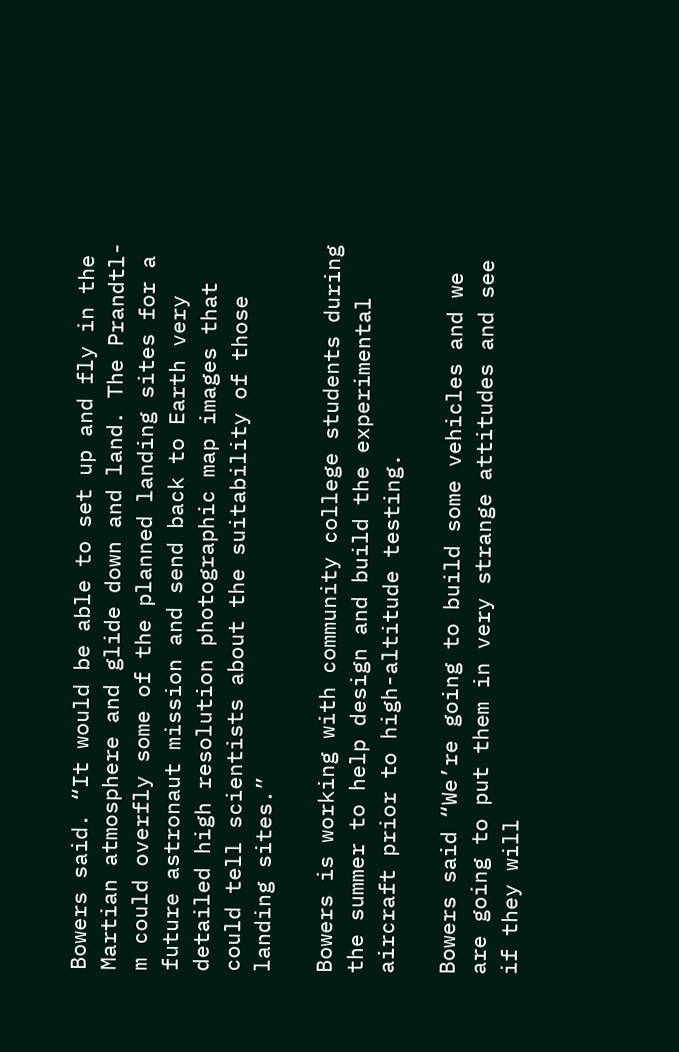Bowers said. “It would be able to set up and fly in the Martian atmosphere and glide down and land. The Prandtl-m could overfly some of the planned landing sites for a future astronaut mission and send back to Earth very detailed high resolution photographic map images that could tell scientists about the suitability of those landing sites.”

Bowers is working with community college students during the summer to help design and build the experimental aircraft prior to high-altitude testing.

Bowers said “We’re going to build some vehicles and we are going to put them in very strange attitudes and see if they will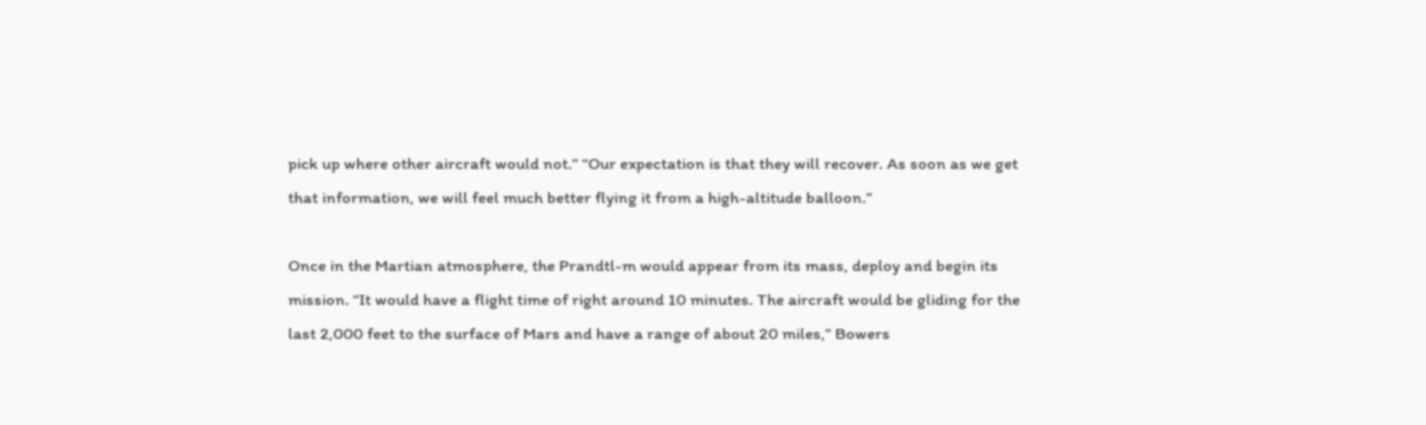pick up where other aircraft would not.” “Our expectation is that they will recover. As soon as we get that information, we will feel much better flying it from a high-altitude balloon.”

Once in the Martian atmosphere, the Prandtl-m would appear from its mass, deploy and begin its mission. “It would have a flight time of right around 10 minutes. The aircraft would be gliding for the last 2,000 feet to the surface of Mars and have a range of about 20 miles,” Bowers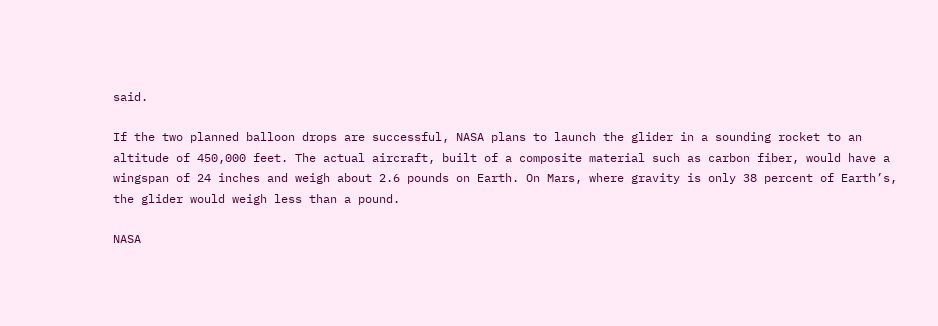said.

If the two planned balloon drops are successful, NASA plans to launch the glider in a sounding rocket to an altitude of 450,000 feet. The actual aircraft, built of a composite material such as carbon fiber, would have a wingspan of 24 inches and weigh about 2.6 pounds on Earth. On Mars, where gravity is only 38 percent of Earth’s, the glider would weigh less than a pound.

NASA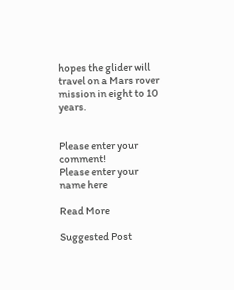hopes the glider will travel on a Mars rover mission in eight to 10 years.


Please enter your comment!
Please enter your name here

Read More

Suggested Post